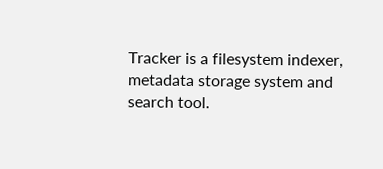Tracker is a filesystem indexer, metadata storage system and search tool.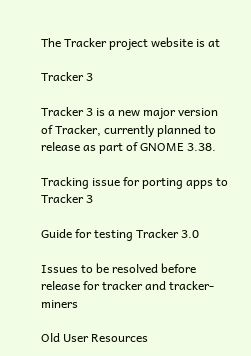The Tracker project website is at

Tracker 3

Tracker 3 is a new major version of Tracker, currently planned to release as part of GNOME 3.38.

Tracking issue for porting apps to Tracker 3

Guide for testing Tracker 3.0

Issues to be resolved before release for tracker and tracker-miners

Old User Resources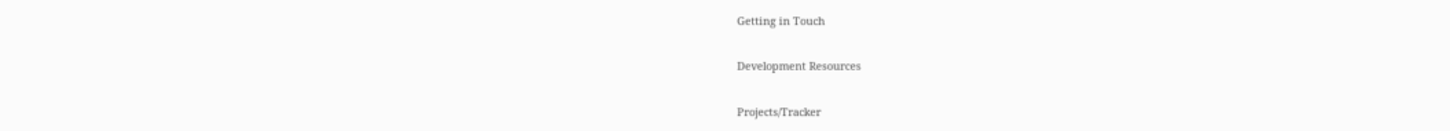Getting in Touch

Development Resources

Projects/Tracker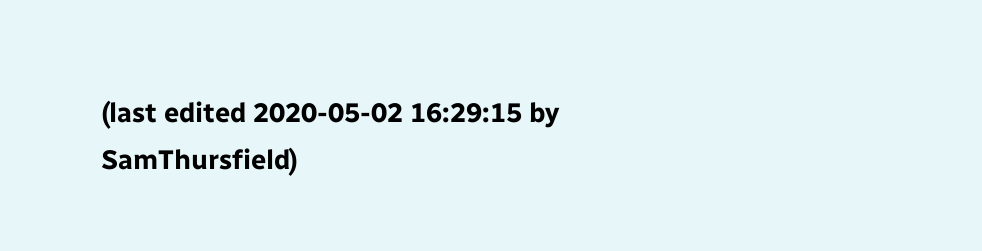(last edited 2020-05-02 16:29:15 by SamThursfield)